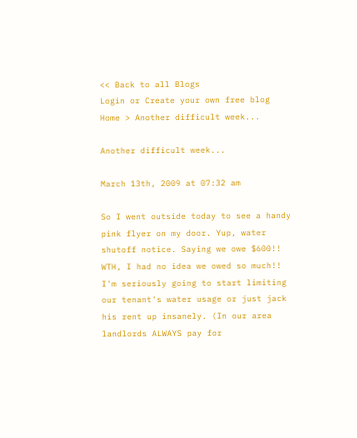<< Back to all Blogs
Login or Create your own free blog
Home > Another difficult week...

Another difficult week...

March 13th, 2009 at 07:32 am

So I went outside today to see a handy pink flyer on my door. Yup, water shutoff notice. Saying we owe $600!! WTH, I had no idea we owed so much!! I'm seriously going to start limiting our tenant's water usage or just jack his rent up insanely. (In our area landlords ALWAYS pay for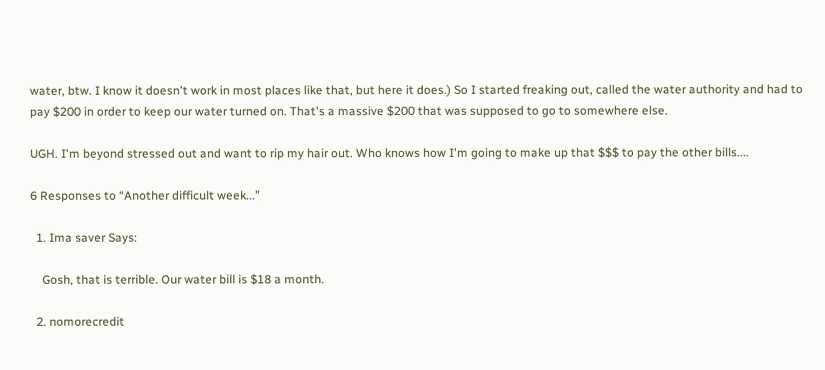water, btw. I know it doesn't work in most places like that, but here it does.) So I started freaking out, called the water authority and had to pay $200 in order to keep our water turned on. That's a massive $200 that was supposed to go to somewhere else.

UGH. I'm beyond stressed out and want to rip my hair out. Who knows how I'm going to make up that $$$ to pay the other bills....

6 Responses to “Another difficult week...”

  1. Ima saver Says:

    Gosh, that is terrible. Our water bill is $18 a month.

  2. nomorecredit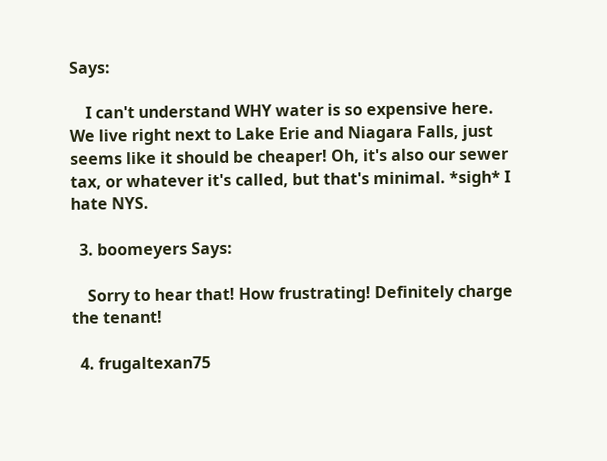Says:

    I can't understand WHY water is so expensive here. We live right next to Lake Erie and Niagara Falls, just seems like it should be cheaper! Oh, it's also our sewer tax, or whatever it's called, but that's minimal. *sigh* I hate NYS.

  3. boomeyers Says:

    Sorry to hear that! How frustrating! Definitely charge the tenant!

  4. frugaltexan75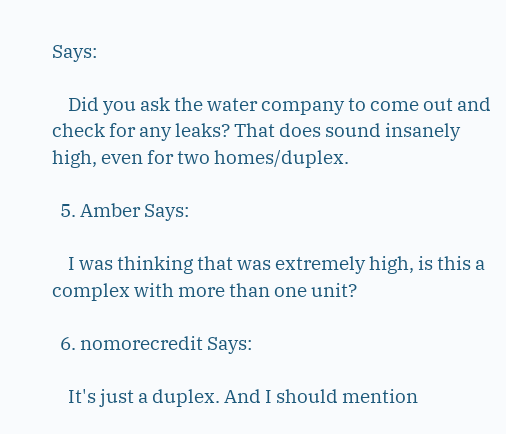Says:

    Did you ask the water company to come out and check for any leaks? That does sound insanely high, even for two homes/duplex.

  5. Amber Says:

    I was thinking that was extremely high, is this a complex with more than one unit?

  6. nomorecredit Says:

    It's just a duplex. And I should mention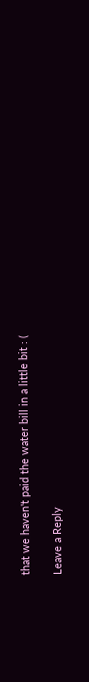that we haven't paid the water bill in a little bit : (

Leave a Reply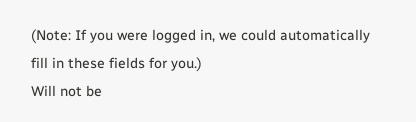(Note: If you were logged in, we could automatically fill in these fields for you.)
Will not be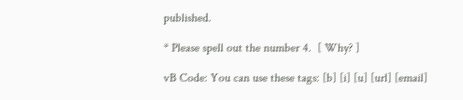published.

* Please spell out the number 4.  [ Why? ]

vB Code: You can use these tags: [b] [i] [u] [url] [email]